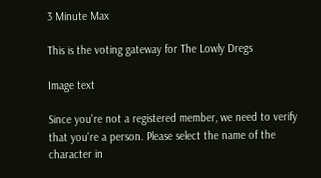3 Minute Max

This is the voting gateway for The Lowly Dregs

Image text

Since you're not a registered member, we need to verify that you're a person. Please select the name of the character in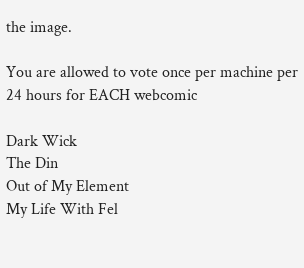the image.

You are allowed to vote once per machine per 24 hours for EACH webcomic

Dark Wick
The Din
Out of My Element
My Life With Fel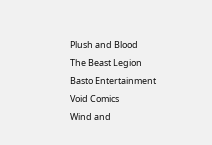Plush and Blood
The Beast Legion
Basto Entertainment
Void Comics
Wind and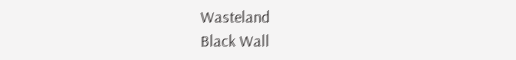Wasteland
Black Wall